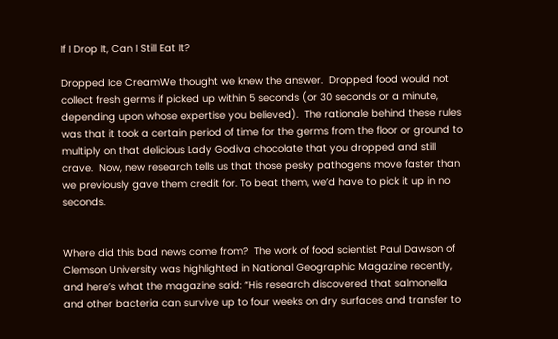If I Drop It, Can I Still Eat It?

Dropped Ice CreamWe thought we knew the answer.  Dropped food would not collect fresh germs if picked up within 5 seconds (or 30 seconds or a minute, depending upon whose expertise you believed).  The rationale behind these rules was that it took a certain period of time for the germs from the floor or ground to multiply on that delicious Lady Godiva chocolate that you dropped and still crave.  Now, new research tells us that those pesky pathogens move faster than we previously gave them credit for. To beat them, we’d have to pick it up in no seconds.


Where did this bad news come from?  The work of food scientist Paul Dawson of Clemson University was highlighted in National Geographic Magazine recently, and here’s what the magazine said: “His research discovered that salmonella and other bacteria can survive up to four weeks on dry surfaces and transfer to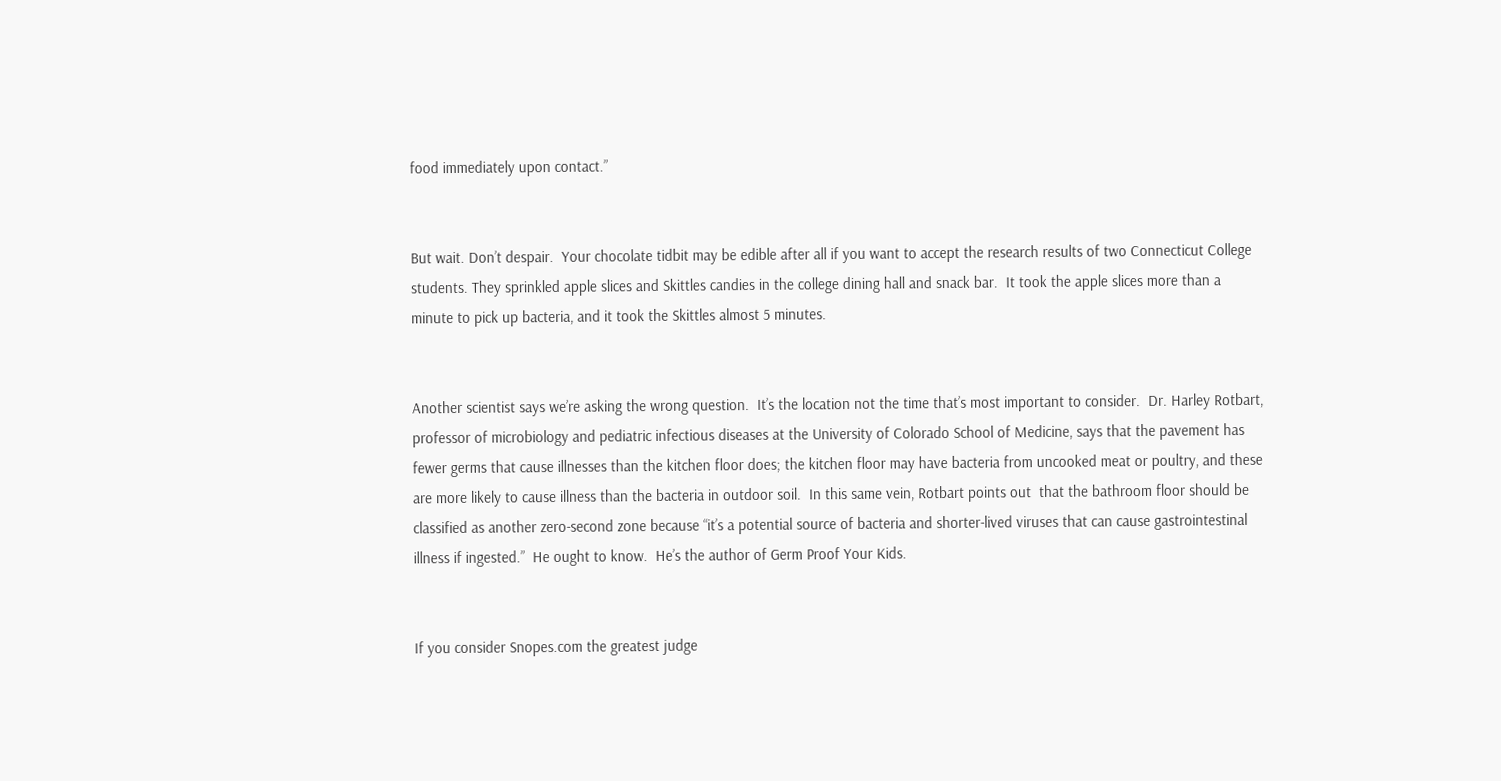food immediately upon contact.”


But wait. Don’t despair.  Your chocolate tidbit may be edible after all if you want to accept the research results of two Connecticut College students. They sprinkled apple slices and Skittles candies in the college dining hall and snack bar.  It took the apple slices more than a minute to pick up bacteria, and it took the Skittles almost 5 minutes.


Another scientist says we’re asking the wrong question.  It’s the location not the time that’s most important to consider.  Dr. Harley Rotbart, professor of microbiology and pediatric infectious diseases at the University of Colorado School of Medicine, says that the pavement has fewer germs that cause illnesses than the kitchen floor does; the kitchen floor may have bacteria from uncooked meat or poultry, and these are more likely to cause illness than the bacteria in outdoor soil.  In this same vein, Rotbart points out  that the bathroom floor should be classified as another zero-second zone because “it’s a potential source of bacteria and shorter-lived viruses that can cause gastrointestinal illness if ingested.”  He ought to know.  He’s the author of Germ Proof Your Kids.


If you consider Snopes.com the greatest judge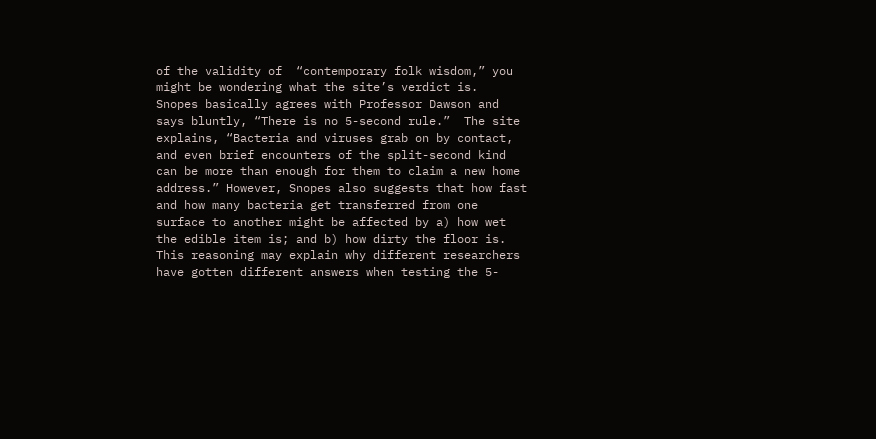of the validity of  “contemporary folk wisdom,” you might be wondering what the site’s verdict is.  Snopes basically agrees with Professor Dawson and says bluntly, “There is no 5-second rule.”  The site explains, “Bacteria and viruses grab on by contact, and even brief encounters of the split-second kind can be more than enough for them to claim a new home address.” However, Snopes also suggests that how fast and how many bacteria get transferred from one surface to another might be affected by a) how wet the edible item is; and b) how dirty the floor is.  This reasoning may explain why different researchers have gotten different answers when testing the 5-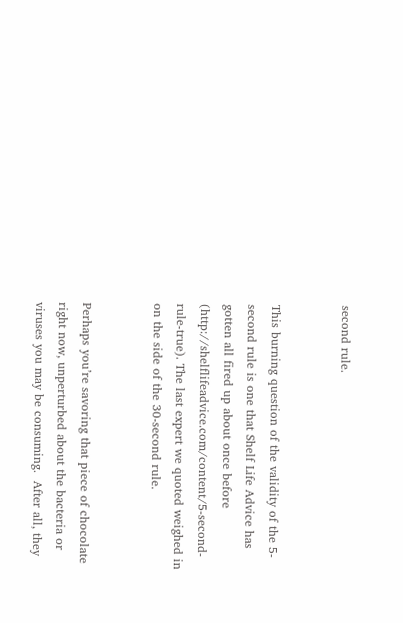second rule.


This burning question of the validity of the 5-second rule is one that Shelf Life Advice has gotten all fired up about once before (http://shelflifeadvice.com/content/5-second-rule-true). The last expert we quoted weighed in on the side of the 30-second rule.


Perhaps you’re savoring that piece of chocolate right now, unperturbed about the bacteria or viruses you may be consuming.  After all, they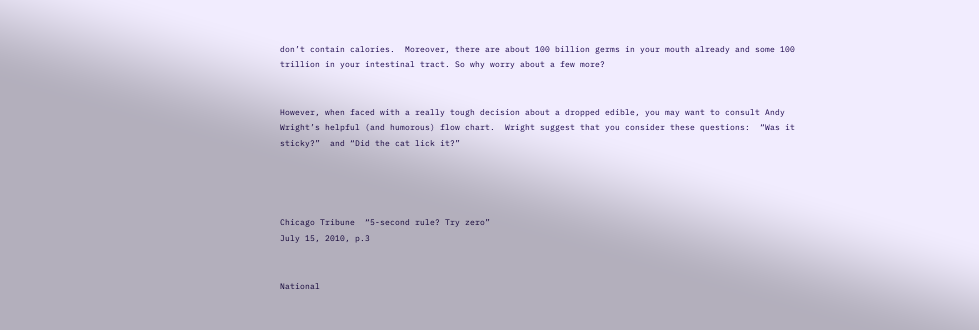don’t contain calories.  Moreover, there are about 100 billion germs in your mouth already and some 100 trillion in your intestinal tract. So why worry about a few more?


However, when faced with a really tough decision about a dropped edible, you may want to consult Andy Wright’s helpful (and humorous) flow chart.  Wright suggest that you consider these questions:  “Was it sticky?”  and “Did the cat lick it?”




Chicago Tribune  “5-second rule? Try zero”
July 15, 2010, p.3


National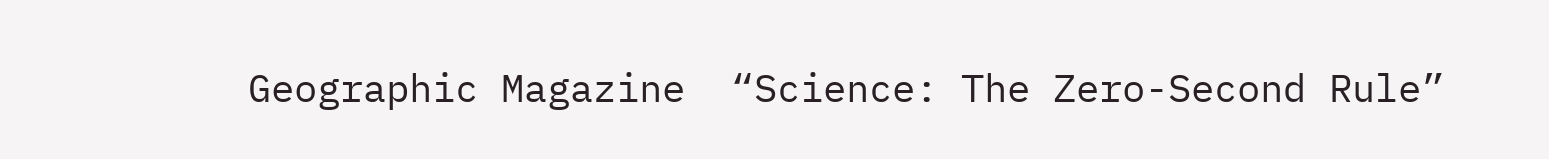Geographic Magazine  “Science: The Zero-Second Rule”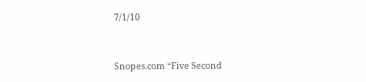7/1/10


Snopes.com “Five Second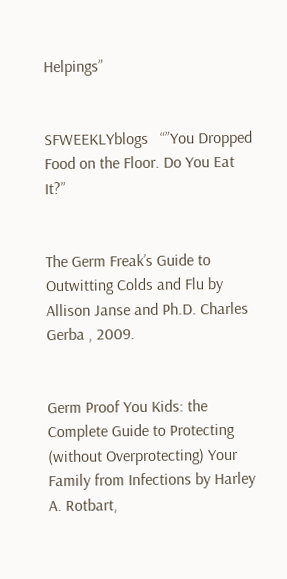Helpings”


SFWEEKLYblogs   “”You Dropped Food on the Floor. Do You Eat It?”


The Germ Freak’s Guide to Outwitting Colds and Flu by Allison Janse and Ph.D. Charles Gerba , 2009.


Germ Proof You Kids: the Complete Guide to Protecting (without Overprotecting) Your Family from Infections by Harley A. Rotbart,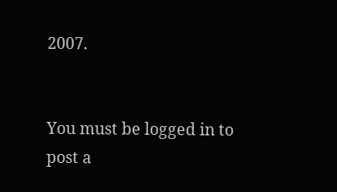2007.


You must be logged in to post a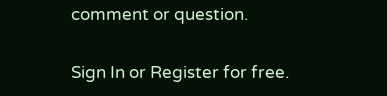comment or question.

Sign In or Register for free.